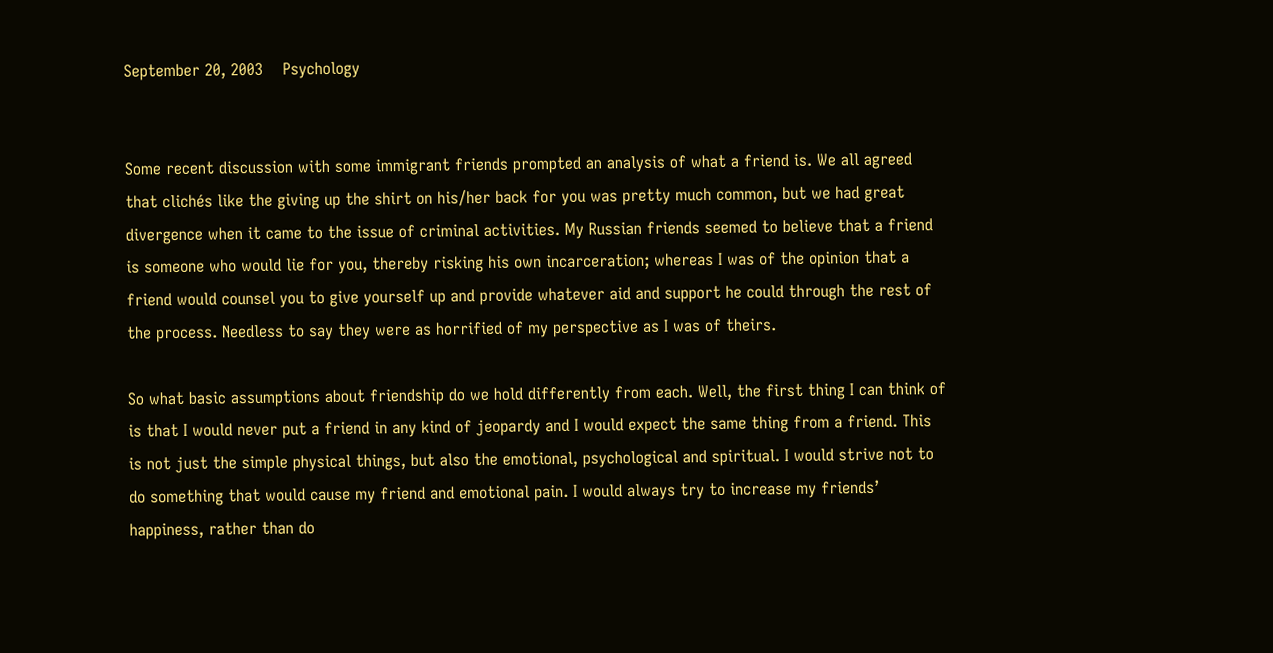September 20, 2003    Psychology


Some recent discussion with some immigrant friends prompted an analysis of what a friend is. We all agreed that clichés like the giving up the shirt on his/her back for you was pretty much common, but we had great divergence when it came to the issue of criminal activities. My Russian friends seemed to believe that a friend is someone who would lie for you, thereby risking his own incarceration; whereas I was of the opinion that a friend would counsel you to give yourself up and provide whatever aid and support he could through the rest of the process. Needless to say they were as horrified of my perspective as I was of theirs.

So what basic assumptions about friendship do we hold differently from each. Well, the first thing I can think of is that I would never put a friend in any kind of jeopardy and I would expect the same thing from a friend. This is not just the simple physical things, but also the emotional, psychological and spiritual. I would strive not to do something that would cause my friend and emotional pain. I would always try to increase my friends’ happiness, rather than do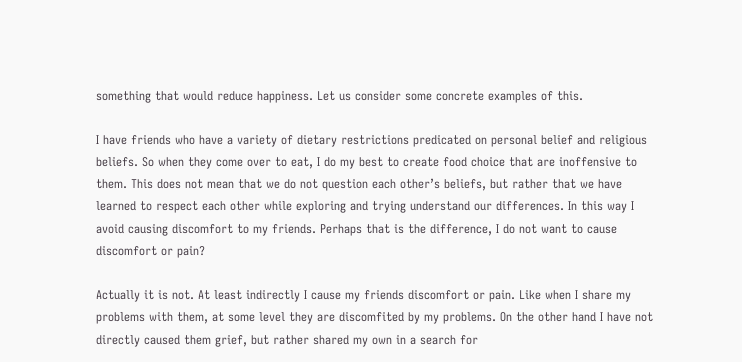something that would reduce happiness. Let us consider some concrete examples of this.

I have friends who have a variety of dietary restrictions predicated on personal belief and religious beliefs. So when they come over to eat, I do my best to create food choice that are inoffensive to them. This does not mean that we do not question each other’s beliefs, but rather that we have learned to respect each other while exploring and trying understand our differences. In this way I avoid causing discomfort to my friends. Perhaps that is the difference, I do not want to cause discomfort or pain?

Actually it is not. At least indirectly I cause my friends discomfort or pain. Like when I share my problems with them, at some level they are discomfited by my problems. On the other hand I have not directly caused them grief, but rather shared my own in a search for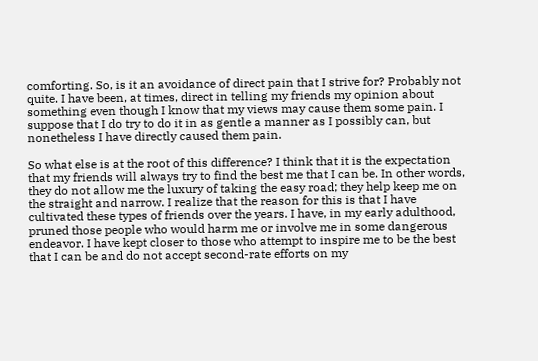comforting. So, is it an avoidance of direct pain that I strive for? Probably not quite. I have been, at times, direct in telling my friends my opinion about something even though I know that my views may cause them some pain. I suppose that I do try to do it in as gentle a manner as I possibly can, but nonetheless I have directly caused them pain.

So what else is at the root of this difference? I think that it is the expectation that my friends will always try to find the best me that I can be. In other words, they do not allow me the luxury of taking the easy road; they help keep me on the straight and narrow. I realize that the reason for this is that I have cultivated these types of friends over the years. I have, in my early adulthood, pruned those people who would harm me or involve me in some dangerous endeavor. I have kept closer to those who attempt to inspire me to be the best that I can be and do not accept second-rate efforts on my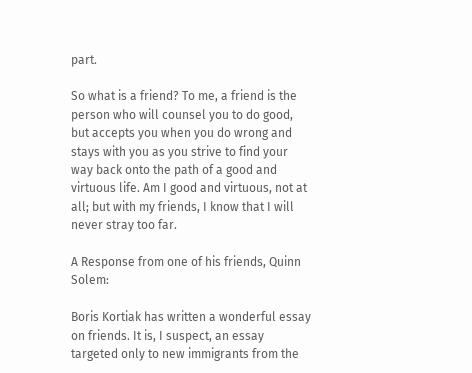part.

So what is a friend? To me, a friend is the person who will counsel you to do good, but accepts you when you do wrong and stays with you as you strive to find your way back onto the path of a good and virtuous life. Am I good and virtuous, not at all; but with my friends, I know that I will never stray too far.

A Response from one of his friends, Quinn Solem:

Boris Kortiak has written a wonderful essay on friends. It is, I suspect, an essay targeted only to new immigrants from the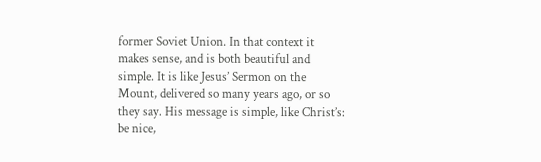former Soviet Union. In that context it makes sense, and is both beautiful and simple. It is like Jesus’ Sermon on the Mount, delivered so many years ago, or so they say. His message is simple, like Christ’s: be nice,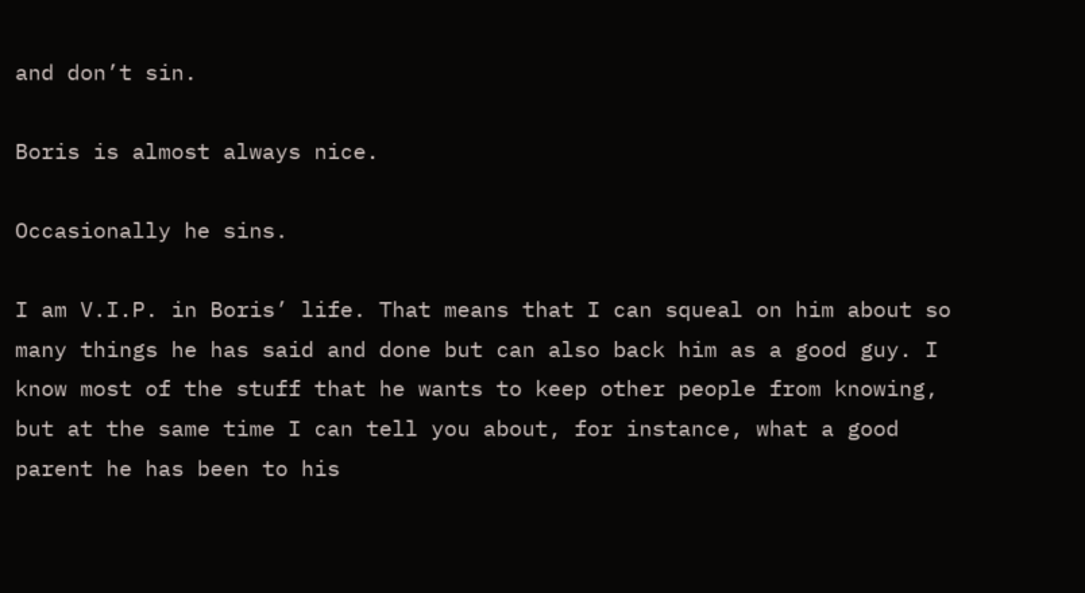and don’t sin.

Boris is almost always nice.

Occasionally he sins.

I am V.I.P. in Boris’ life. That means that I can squeal on him about so many things he has said and done but can also back him as a good guy. I know most of the stuff that he wants to keep other people from knowing, but at the same time I can tell you about, for instance, what a good parent he has been to his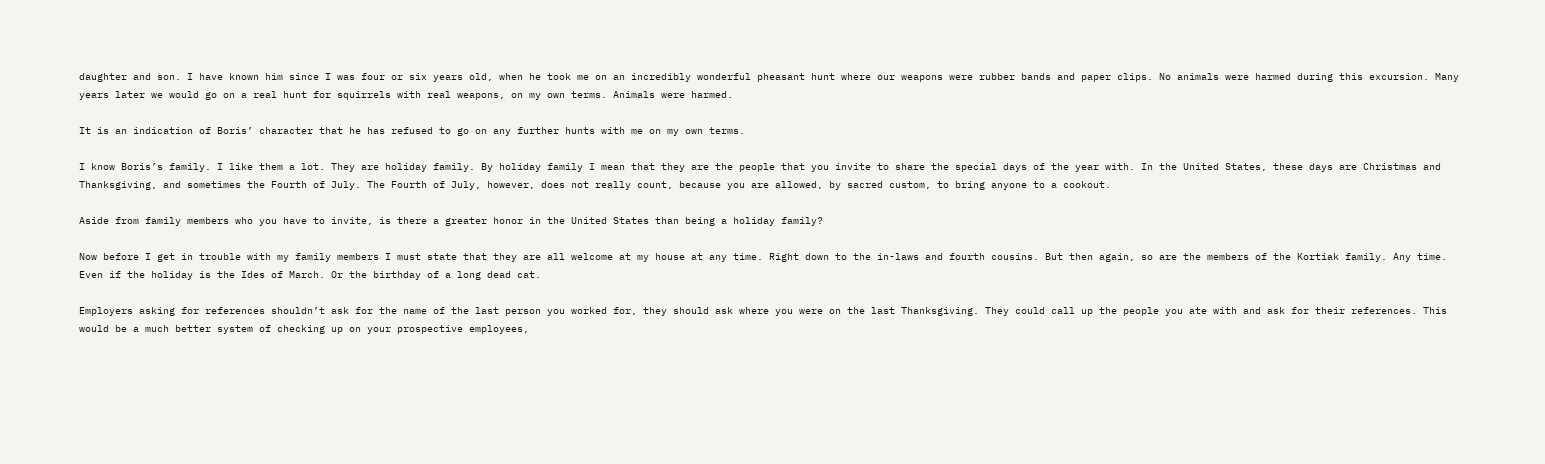daughter and son. I have known him since I was four or six years old, when he took me on an incredibly wonderful pheasant hunt where our weapons were rubber bands and paper clips. No animals were harmed during this excursion. Many years later we would go on a real hunt for squirrels with real weapons, on my own terms. Animals were harmed.

It is an indication of Boris’ character that he has refused to go on any further hunts with me on my own terms.

I know Boris’s family. I like them a lot. They are holiday family. By holiday family I mean that they are the people that you invite to share the special days of the year with. In the United States, these days are Christmas and Thanksgiving, and sometimes the Fourth of July. The Fourth of July, however, does not really count, because you are allowed, by sacred custom, to bring anyone to a cookout.

Aside from family members who you have to invite, is there a greater honor in the United States than being a holiday family?

Now before I get in trouble with my family members I must state that they are all welcome at my house at any time. Right down to the in-laws and fourth cousins. But then again, so are the members of the Kortiak family. Any time. Even if the holiday is the Ides of March. Or the birthday of a long dead cat.

Employers asking for references shouldn’t ask for the name of the last person you worked for, they should ask where you were on the last Thanksgiving. They could call up the people you ate with and ask for their references. This would be a much better system of checking up on your prospective employees,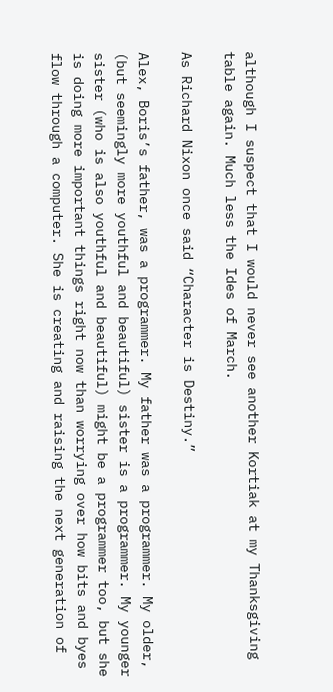although I suspect that I would never see another Kortiak at my Thanksgiving table again. Much less the Ides of March.

As Richard Nixon once said “Character is Destiny.”

Alex, Boris’s father, was a programmer. My father was a programmer. My older, (but seemingly more youthful and beautiful) sister is a programmer. My younger sister (who is also youthful and beautiful) might be a programmer too, but she is doing more important things right now than worrying over how bits and byes flow through a computer. She is creating and raising the next generation of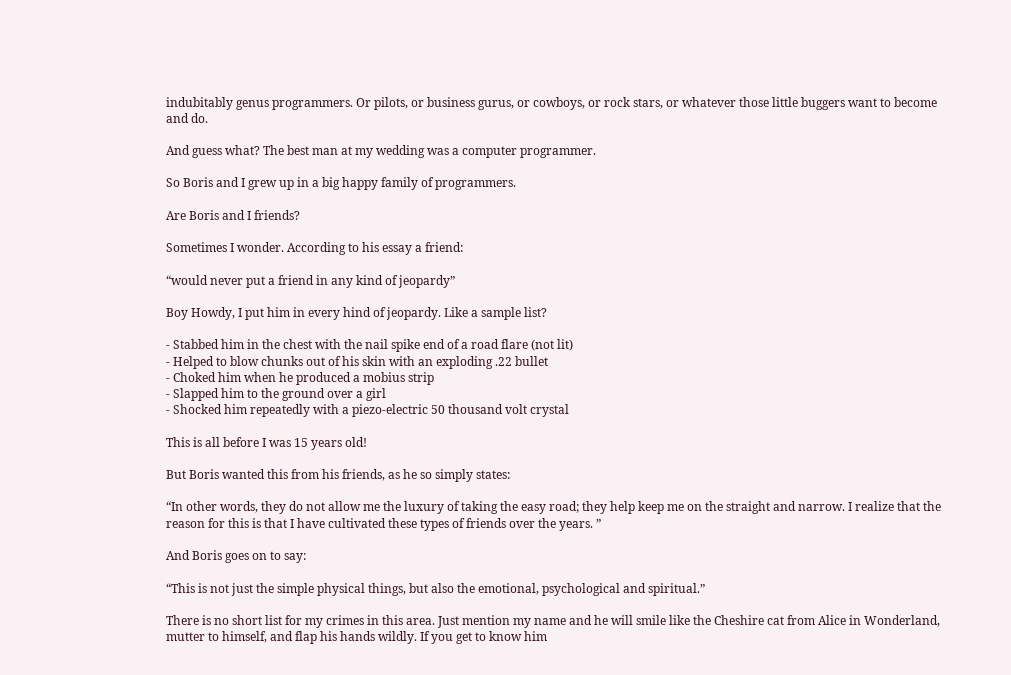indubitably genus programmers. Or pilots, or business gurus, or cowboys, or rock stars, or whatever those little buggers want to become and do.

And guess what? The best man at my wedding was a computer programmer.

So Boris and I grew up in a big happy family of programmers.

Are Boris and I friends?

Sometimes I wonder. According to his essay a friend:

“would never put a friend in any kind of jeopardy”

Boy Howdy, I put him in every hind of jeopardy. Like a sample list?

- Stabbed him in the chest with the nail spike end of a road flare (not lit)
- Helped to blow chunks out of his skin with an exploding .22 bullet
- Choked him when he produced a mobius strip
- Slapped him to the ground over a girl
- Shocked him repeatedly with a piezo-electric 50 thousand volt crystal

This is all before I was 15 years old!

But Boris wanted this from his friends, as he so simply states:

“In other words, they do not allow me the luxury of taking the easy road; they help keep me on the straight and narrow. I realize that the reason for this is that I have cultivated these types of friends over the years. ”

And Boris goes on to say:

“This is not just the simple physical things, but also the emotional, psychological and spiritual.”

There is no short list for my crimes in this area. Just mention my name and he will smile like the Cheshire cat from Alice in Wonderland, mutter to himself, and flap his hands wildly. If you get to know him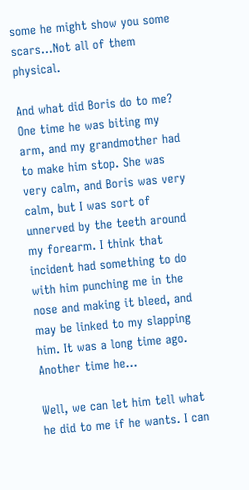some he might show you some scars…Not all of them physical.

And what did Boris do to me? One time he was biting my arm, and my grandmother had to make him stop. She was very calm, and Boris was very calm, but I was sort of unnerved by the teeth around my forearm. I think that incident had something to do with him punching me in the nose and making it bleed, and may be linked to my slapping him. It was a long time ago. Another time he…

Well, we can let him tell what he did to me if he wants. I can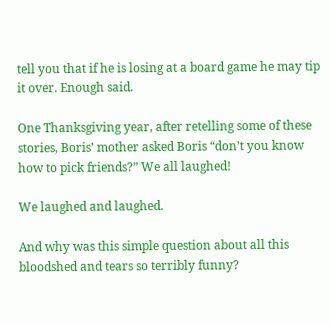tell you that if he is losing at a board game he may tip it over. Enough said.

One Thanksgiving year, after retelling some of these stories, Boris’ mother asked Boris “don’t you know how to pick friends?” We all laughed!

We laughed and laughed.

And why was this simple question about all this bloodshed and tears so terribly funny?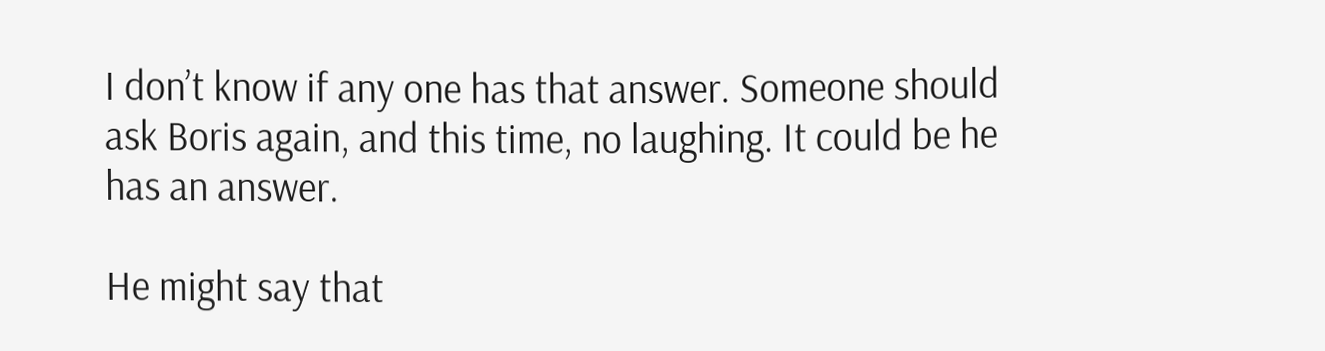I don’t know if any one has that answer. Someone should ask Boris again, and this time, no laughing. It could be he has an answer.

He might say that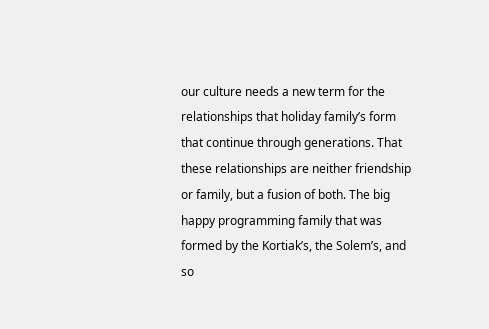our culture needs a new term for the relationships that holiday family’s form that continue through generations. That these relationships are neither friendship or family, but a fusion of both. The big happy programming family that was formed by the Kortiak’s, the Solem’s, and so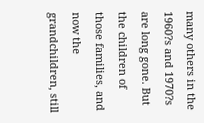many others in the 1960?s and 1970?s are long gone. But the children of those families, and now the grandchildren, still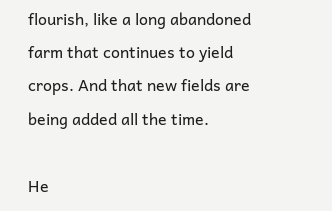flourish, like a long abandoned farm that continues to yield crops. And that new fields are being added all the time.

He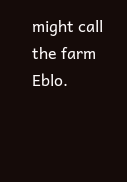might call the farm Eblo.